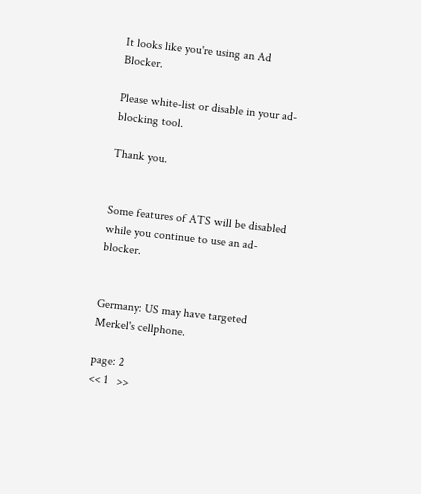It looks like you're using an Ad Blocker.

Please white-list or disable in your ad-blocking tool.

Thank you.


Some features of ATS will be disabled while you continue to use an ad-blocker.


Germany: US may have targeted Merkel's cellphone.

page: 2
<< 1   >>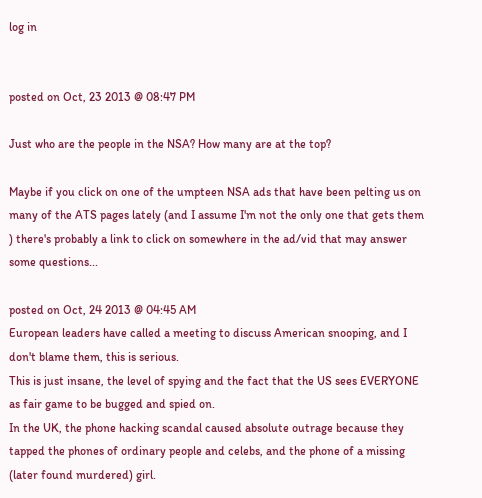log in


posted on Oct, 23 2013 @ 08:47 PM

Just who are the people in the NSA? How many are at the top?

Maybe if you click on one of the umpteen NSA ads that have been pelting us on many of the ATS pages lately (and I assume I'm not the only one that gets them
) there's probably a link to click on somewhere in the ad/vid that may answer some questions...

posted on Oct, 24 2013 @ 04:45 AM
European leaders have called a meeting to discuss American snooping, and I don't blame them, this is serious.
This is just insane, the level of spying and the fact that the US sees EVERYONE as fair game to be bugged and spied on.
In the UK, the phone hacking scandal caused absolute outrage because they tapped the phones of ordinary people and celebs, and the phone of a missing (later found murdered) girl.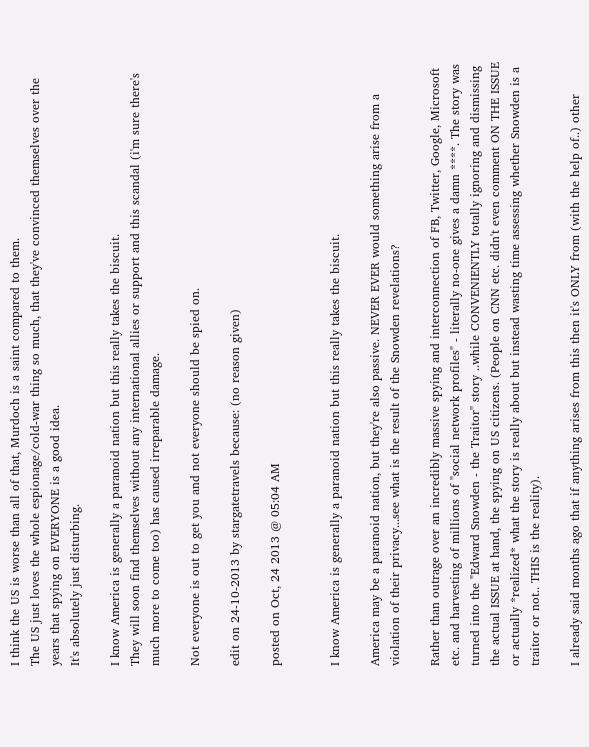I think the US is worse than all of that, Murdoch is a saint compared to them.
The US just loves the whole espionage/cold-war thing so much, that they've convinced themselves over the years that spying on EVERYONE is a good idea.
It's absolutely just disturbing.

I know America is generally a paranoid nation but this really takes the biscuit.
They will soon find themselves without any international allies or support and this scandal (i'm sure there's much more to come too) has caused irreparable damage.

Not everyone is out to get you and not everyone should be spied on.

edit on 24-10-2013 by stargatetravels because: (no reason given)

posted on Oct, 24 2013 @ 05:04 AM


I know America is generally a paranoid nation but this really takes the biscuit.

America may be a paranoid nation, but they're also passive. NEVER EVER would something arise from a violation of their privacy...see what is the result of the Snowden revelations?

Rather than outrage over an incredibly massive spying and interconnection of FB, Twitter, Google, Microsoft etc. and harvesting of millions of "social network profiles" - literally no-one gives a damn ****. The story was turned into the "Edward Snowden - the Traitor" story ..while CONVENIENTLY totally ignoring and dismissing the actual ISSUE at hand, the spying on US citizens. (People on CNN etc. didn't even comment ON THE ISSUE or actually *realized* what the story is really about but instead wasting time assessing whether Snowden is a traitor or not.. THIS is the reality).

I already said months ago that if anything arises from this then it's ONLY from (with the help of..) other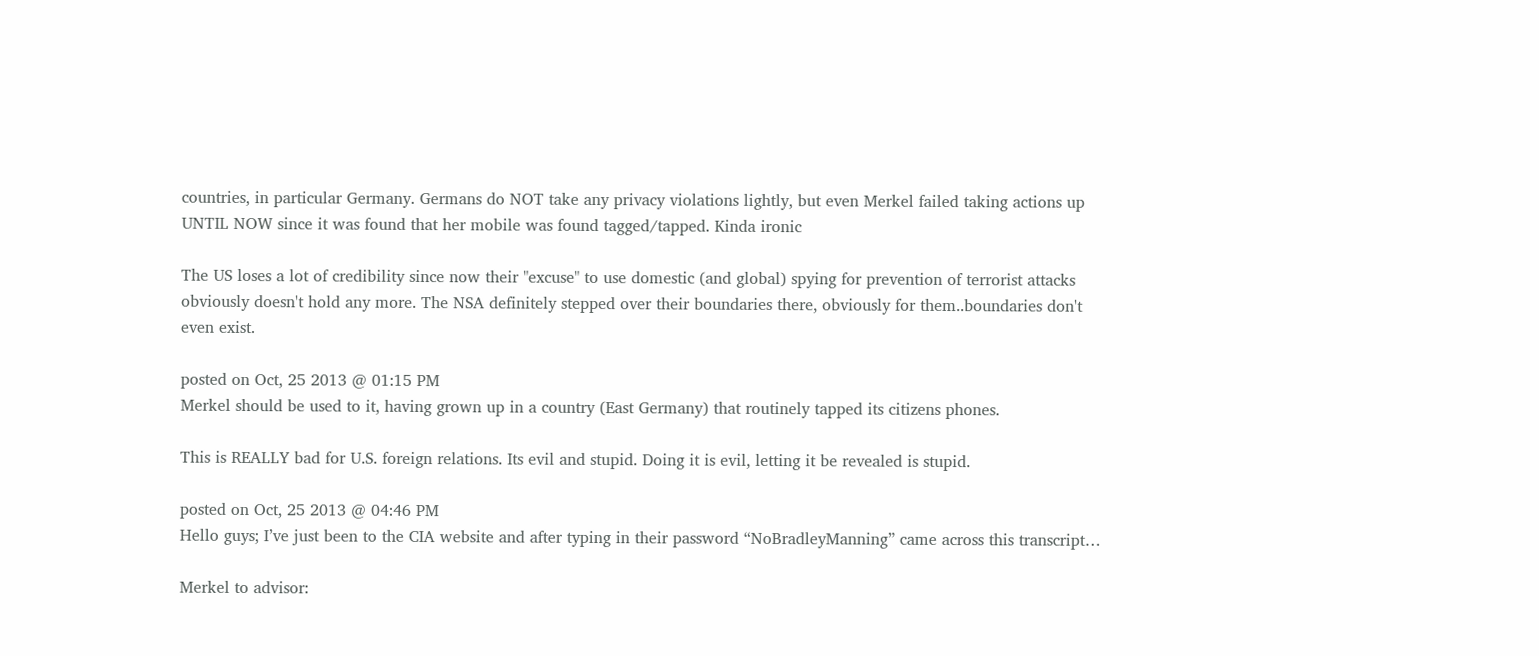countries, in particular Germany. Germans do NOT take any privacy violations lightly, but even Merkel failed taking actions up UNTIL NOW since it was found that her mobile was found tagged/tapped. Kinda ironic

The US loses a lot of credibility since now their "excuse" to use domestic (and global) spying for prevention of terrorist attacks obviously doesn't hold any more. The NSA definitely stepped over their boundaries there, obviously for them..boundaries don't even exist.

posted on Oct, 25 2013 @ 01:15 PM
Merkel should be used to it, having grown up in a country (East Germany) that routinely tapped its citizens phones.

This is REALLY bad for U.S. foreign relations. Its evil and stupid. Doing it is evil, letting it be revealed is stupid.

posted on Oct, 25 2013 @ 04:46 PM
Hello guys; I’ve just been to the CIA website and after typing in their password “NoBradleyManning” came across this transcript…

Merkel to advisor: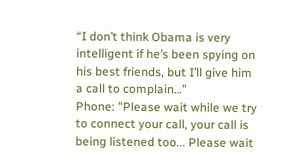“I don’t think Obama is very intelligent if he’s been spying on his best friends, but I’ll give him a call to complain…”
Phone: "Please wait while we try to connect your call, your call is being listened too... Please wait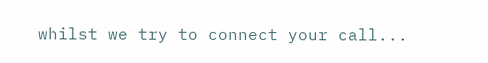whilst we try to connect your call...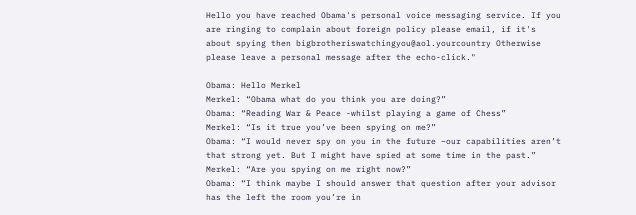Hello you have reached Obama's personal voice messaging service. If you are ringing to complain about foreign policy please email, if it's about spying then bigbrotheriswatchingyou@aol.yourcountry Otherwise please leave a personal message after the echo-click."

Obama: Hello Merkel
Merkel: “Obama what do you think you are doing?”
Obama: “Reading War & Peace -whilst playing a game of Chess”
Merkel: “Is it true you’ve been spying on me?”
Obama: “I would never spy on you in the future –our capabilities aren’t that strong yet. But I might have spied at some time in the past.”
Merkel: “Are you spying on me right now?”
Obama: “I think maybe I should answer that question after your advisor has the left the room you’re in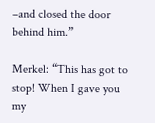–and closed the door behind him.”

Merkel: “This has got to stop! When I gave you my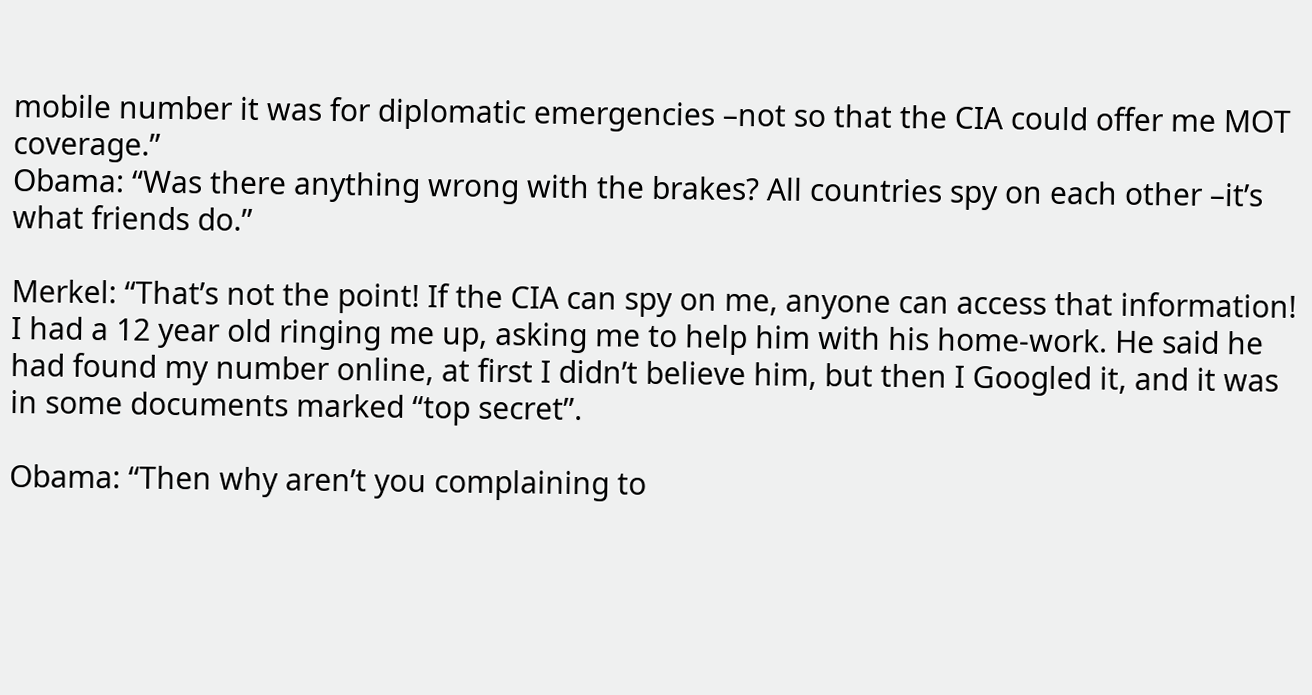mobile number it was for diplomatic emergencies –not so that the CIA could offer me MOT coverage.”
Obama: “Was there anything wrong with the brakes? All countries spy on each other –it’s what friends do.”

Merkel: “That’s not the point! If the CIA can spy on me, anyone can access that information! I had a 12 year old ringing me up, asking me to help him with his home-work. He said he had found my number online, at first I didn’t believe him, but then I Googled it, and it was in some documents marked “top secret”.

Obama: “Then why aren’t you complaining to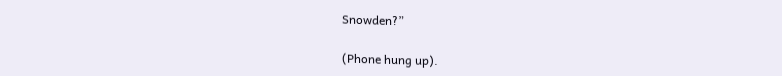Snowden?”

(Phone hung up).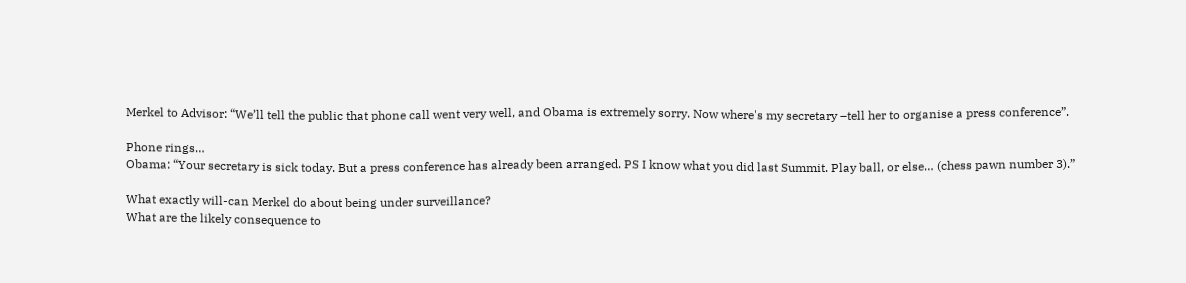Merkel to Advisor: “We’ll tell the public that phone call went very well, and Obama is extremely sorry. Now where's my secretary –tell her to organise a press conference”.

Phone rings…
Obama: “Your secretary is sick today. But a press conference has already been arranged. PS I know what you did last Summit. Play ball, or else… (chess pawn number 3).”

What exactly will-can Merkel do about being under surveillance?
What are the likely consequence to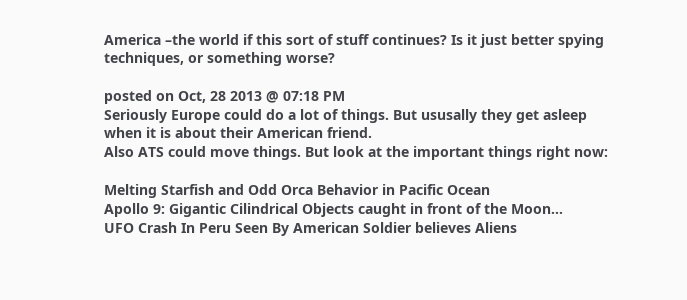America –the world if this sort of stuff continues? Is it just better spying techniques, or something worse?

posted on Oct, 28 2013 @ 07:18 PM
Seriously Europe could do a lot of things. But ususally they get asleep when it is about their American friend.
Also ATS could move things. But look at the important things right now:

Melting Starfish and Odd Orca Behavior in Pacific Ocean
Apollo 9: Gigantic Cilindrical Objects caught in front of the Moon...
UFO Crash In Peru Seen By American Soldier believes Aliens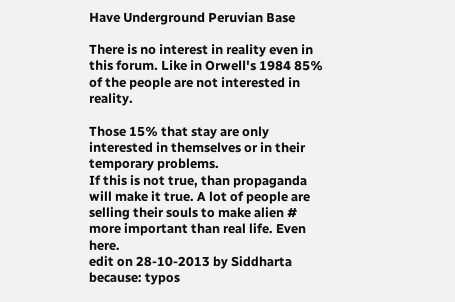Have Underground Peruvian Base

There is no interest in reality even in this forum. Like in Orwell's 1984 85% of the people are not interested in reality.

Those 15% that stay are only interested in themselves or in their temporary problems.
If this is not true, than propaganda will make it true. A lot of people are selling their souls to make alien # more important than real life. Even here.
edit on 28-10-2013 by Siddharta because: typos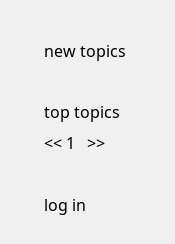new topics

top topics
<< 1   >>

log in